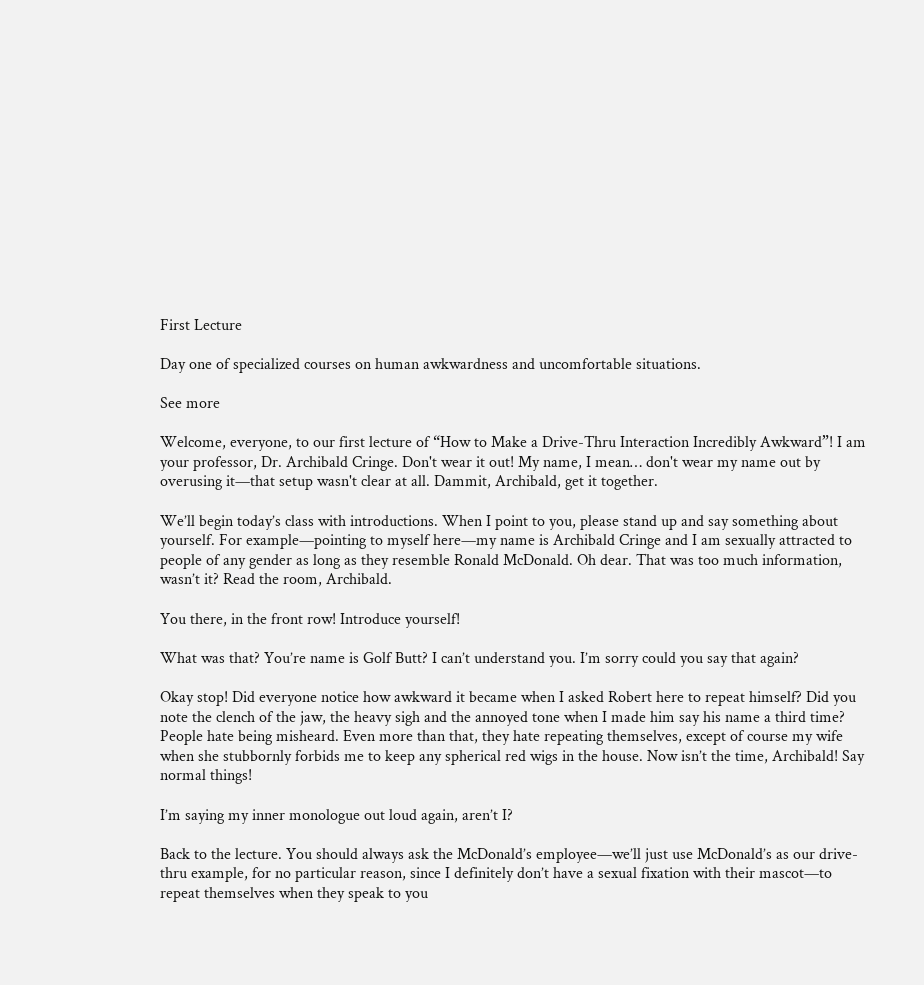First Lecture

Day one of specialized courses on human awkwardness and uncomfortable situations.

See more

Welcome, everyone, to our first lecture of “How to Make a Drive-Thru Interaction Incredibly Awkward”! I am your professor, Dr. Archibald Cringe. Don't wear it out! My name, I mean… don't wear my name out by overusing it—that setup wasn't clear at all. Dammit, Archibald, get it together.

We’ll begin today’s class with introductions. When I point to you, please stand up and say something about yourself. For example—pointing to myself here—my name is Archibald Cringe and I am sexually attracted to people of any gender as long as they resemble Ronald McDonald. Oh dear. That was too much information, wasn’t it? Read the room, Archibald.

You there, in the front row! Introduce yourself!

What was that? You’re name is Golf Butt? I can’t understand you. I’m sorry could you say that again?

Okay stop! Did everyone notice how awkward it became when I asked Robert here to repeat himself? Did you note the clench of the jaw, the heavy sigh and the annoyed tone when I made him say his name a third time? People hate being misheard. Even more than that, they hate repeating themselves, except of course my wife when she stubbornly forbids me to keep any spherical red wigs in the house. Now isn’t the time, Archibald! Say normal things!

I’m saying my inner monologue out loud again, aren’t I?

Back to the lecture. You should always ask the McDonald’s employee—we’ll just use McDonald’s as our drive-thru example, for no particular reason, since I definitely don’t have a sexual fixation with their mascot—to repeat themselves when they speak to you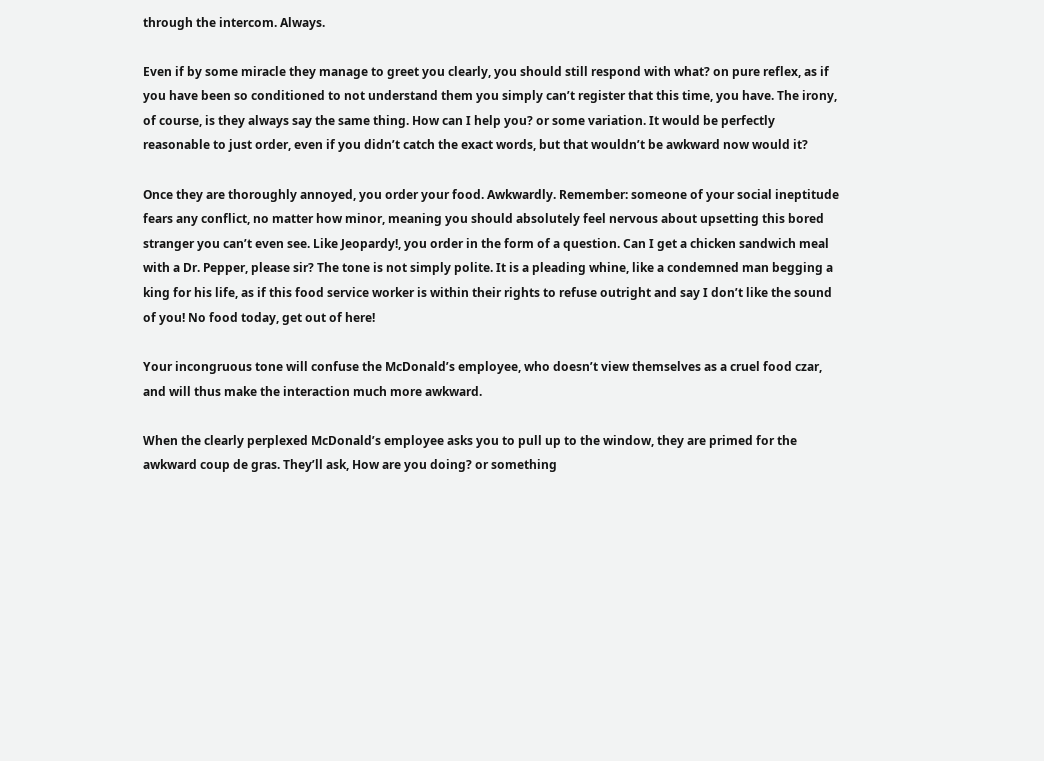through the intercom. Always.

Even if by some miracle they manage to greet you clearly, you should still respond with what? on pure reflex, as if you have been so conditioned to not understand them you simply can’t register that this time, you have. The irony, of course, is they always say the same thing. How can I help you? or some variation. It would be perfectly reasonable to just order, even if you didn’t catch the exact words, but that wouldn’t be awkward now would it?

Once they are thoroughly annoyed, you order your food. Awkwardly. Remember: someone of your social ineptitude fears any conflict, no matter how minor, meaning you should absolutely feel nervous about upsetting this bored stranger you can’t even see. Like Jeopardy!, you order in the form of a question. Can I get a chicken sandwich meal with a Dr. Pepper, please sir? The tone is not simply polite. It is a pleading whine, like a condemned man begging a king for his life, as if this food service worker is within their rights to refuse outright and say I don’t like the sound of you! No food today, get out of here!

Your incongruous tone will confuse the McDonald’s employee, who doesn’t view themselves as a cruel food czar, and will thus make the interaction much more awkward.

When the clearly perplexed McDonald’s employee asks you to pull up to the window, they are primed for the awkward coup de gras. They’ll ask, How are you doing? or something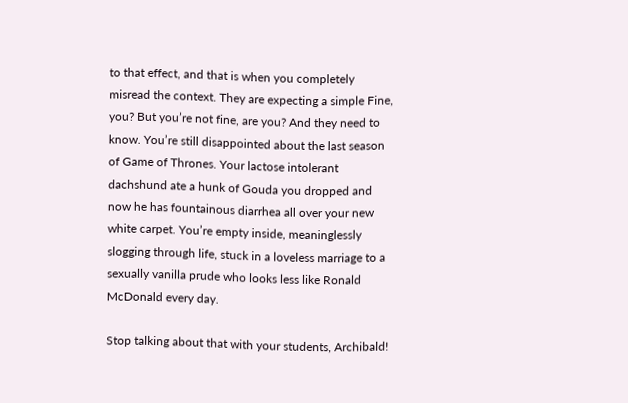to that effect, and that is when you completely misread the context. They are expecting a simple Fine, you? But you’re not fine, are you? And they need to know. You’re still disappointed about the last season of Game of Thrones. Your lactose intolerant dachshund ate a hunk of Gouda you dropped and now he has fountainous diarrhea all over your new white carpet. You’re empty inside, meaninglessly slogging through life, stuck in a loveless marriage to a sexually vanilla prude who looks less like Ronald McDonald every day.

Stop talking about that with your students, Archibald!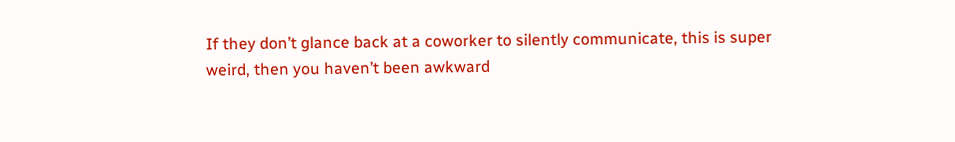If they don’t glance back at a coworker to silently communicate, this is super weird, then you haven’t been awkward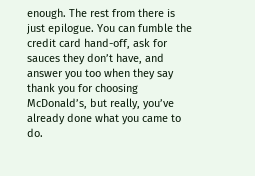enough. The rest from there is just epilogue. You can fumble the credit card hand-off, ask for sauces they don’t have, and answer you too when they say thank you for choosing McDonald’s, but really, you’ve already done what you came to do.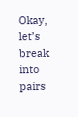Okay, let’s break into pairs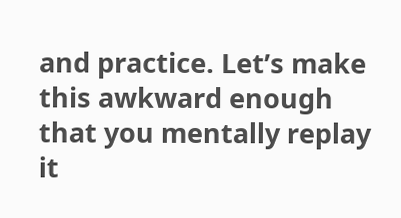and practice. Let’s make this awkward enough that you mentally replay it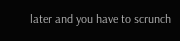later and you have to scrunch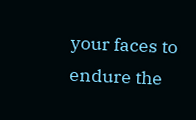your faces to endure the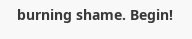burning shame. Begin!